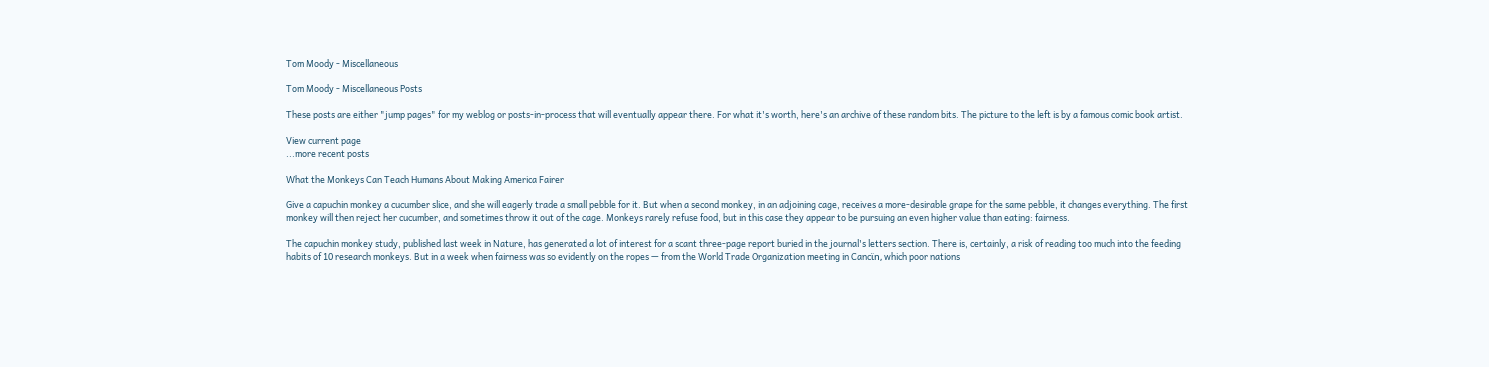Tom Moody - Miscellaneous

Tom Moody - Miscellaneous Posts

These posts are either "jump pages" for my weblog or posts-in-process that will eventually appear there. For what it's worth, here's an archive of these random bits. The picture to the left is by a famous comic book artist.

View current page
...more recent posts

What the Monkeys Can Teach Humans About Making America Fairer

Give a capuchin monkey a cucumber slice, and she will eagerly trade a small pebble for it. But when a second monkey, in an adjoining cage, receives a more-desirable grape for the same pebble, it changes everything. The first monkey will then reject her cucumber, and sometimes throw it out of the cage. Monkeys rarely refuse food, but in this case they appear to be pursuing an even higher value than eating: fairness.

The capuchin monkey study, published last week in Nature, has generated a lot of interest for a scant three-page report buried in the journal's letters section. There is, certainly, a risk of reading too much into the feeding habits of 10 research monkeys. But in a week when fairness was so evidently on the ropes — from the World Trade Organization meeting in Cancϊn, which poor nations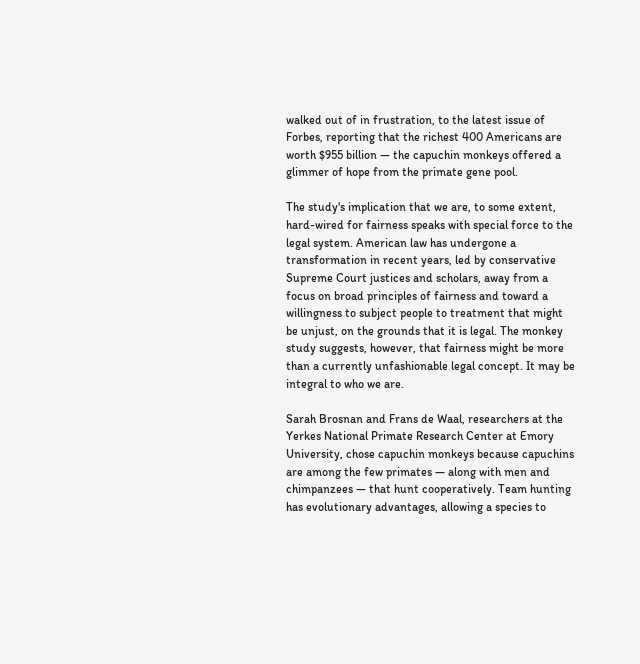walked out of in frustration, to the latest issue of Forbes, reporting that the richest 400 Americans are worth $955 billion — the capuchin monkeys offered a glimmer of hope from the primate gene pool.

The study's implication that we are, to some extent, hard-wired for fairness speaks with special force to the legal system. American law has undergone a transformation in recent years, led by conservative Supreme Court justices and scholars, away from a focus on broad principles of fairness and toward a willingness to subject people to treatment that might be unjust, on the grounds that it is legal. The monkey study suggests, however, that fairness might be more than a currently unfashionable legal concept. It may be integral to who we are.

Sarah Brosnan and Frans de Waal, researchers at the Yerkes National Primate Research Center at Emory University, chose capuchin monkeys because capuchins are among the few primates — along with men and chimpanzees — that hunt cooperatively. Team hunting has evolutionary advantages, allowing a species to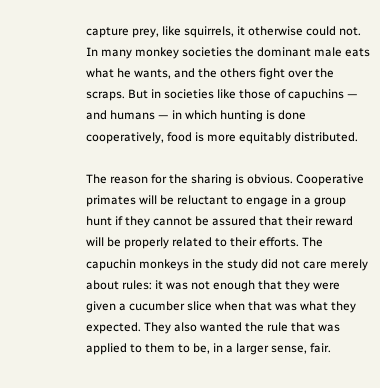capture prey, like squirrels, it otherwise could not. In many monkey societies the dominant male eats what he wants, and the others fight over the scraps. But in societies like those of capuchins — and humans — in which hunting is done cooperatively, food is more equitably distributed.

The reason for the sharing is obvious. Cooperative primates will be reluctant to engage in a group hunt if they cannot be assured that their reward will be properly related to their efforts. The capuchin monkeys in the study did not care merely about rules: it was not enough that they were given a cucumber slice when that was what they expected. They also wanted the rule that was applied to them to be, in a larger sense, fair.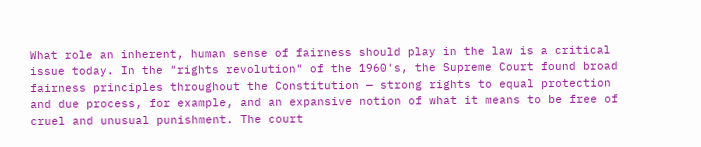What role an inherent, human sense of fairness should play in the law is a critical issue today. In the "rights revolution" of the 1960's, the Supreme Court found broad fairness principles throughout the Constitution — strong rights to equal protection and due process, for example, and an expansive notion of what it means to be free of cruel and unusual punishment. The court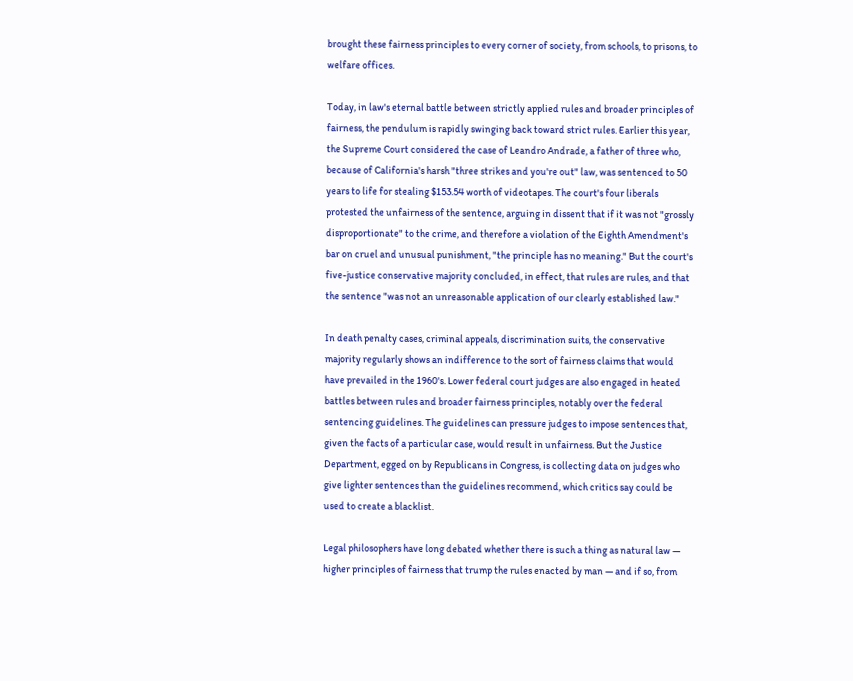brought these fairness principles to every corner of society, from schools, to prisons, to welfare offices.

Today, in law's eternal battle between strictly applied rules and broader principles of fairness, the pendulum is rapidly swinging back toward strict rules. Earlier this year, the Supreme Court considered the case of Leandro Andrade, a father of three who, because of California's harsh "three strikes and you're out" law, was sentenced to 50 years to life for stealing $153.54 worth of videotapes. The court's four liberals protested the unfairness of the sentence, arguing in dissent that if it was not "grossly disproportionate" to the crime, and therefore a violation of the Eighth Amendment's bar on cruel and unusual punishment, "the principle has no meaning." But the court's five-justice conservative majority concluded, in effect, that rules are rules, and that the sentence "was not an unreasonable application of our clearly established law."

In death penalty cases, criminal appeals, discrimination suits, the conservative majority regularly shows an indifference to the sort of fairness claims that would have prevailed in the 1960's. Lower federal court judges are also engaged in heated battles between rules and broader fairness principles, notably over the federal sentencing guidelines. The guidelines can pressure judges to impose sentences that, given the facts of a particular case, would result in unfairness. But the Justice Department, egged on by Republicans in Congress, is collecting data on judges who give lighter sentences than the guidelines recommend, which critics say could be used to create a blacklist.

Legal philosophers have long debated whether there is such a thing as natural law — higher principles of fairness that trump the rules enacted by man — and if so, from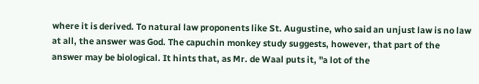where it is derived. To natural law proponents like St. Augustine, who said an unjust law is no law at all, the answer was God. The capuchin monkey study suggests, however, that part of the answer may be biological. It hints that, as Mr. de Waal puts it, "a lot of the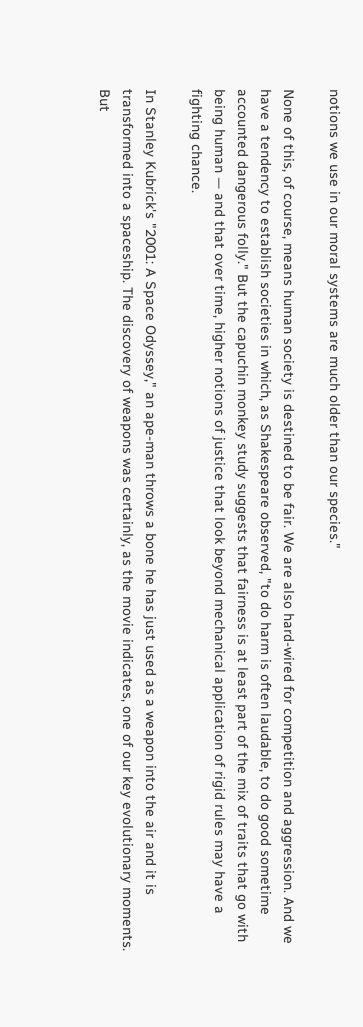notions we use in our moral systems are much older than our species."

None of this, of course, means human society is destined to be fair. We are also hard-wired for competition and aggression. And we have a tendency to establish societies in which, as Shakespeare observed, "to do harm is often laudable, to do good sometime accounted dangerous folly." But the capuchin monkey study suggests that fairness is at least part of the mix of traits that go with being human — and that over time, higher notions of justice that look beyond mechanical application of rigid rules may have a fighting chance.

In Stanley Kubrick's "2001: A Space Odyssey," an ape-man throws a bone he has just used as a weapon into the air and it is transformed into a spaceship. The discovery of weapons was certainly, as the movie indicates, one of our key evolutionary moments. But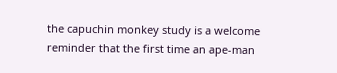the capuchin monkey study is a welcome reminder that the first time an ape-man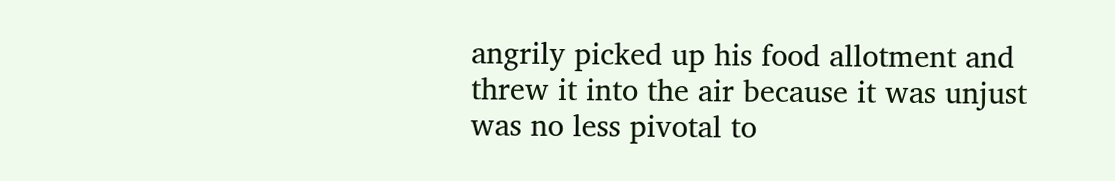angrily picked up his food allotment and threw it into the air because it was unjust was no less pivotal to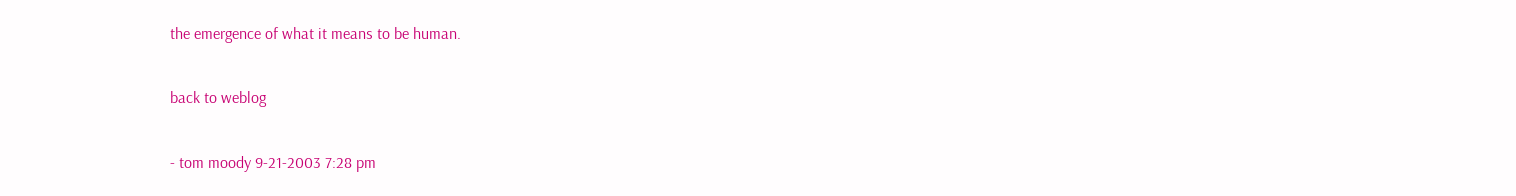the emergence of what it means to be human.

back to weblog

- tom moody 9-21-2003 7:28 pm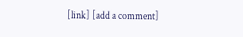[link] [add a comment]